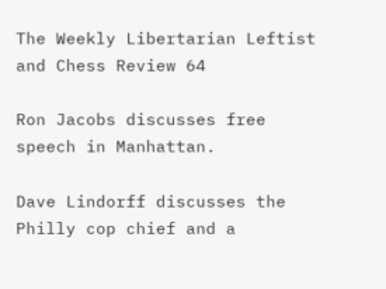The Weekly Libertarian Leftist and Chess Review 64

Ron Jacobs discusses free speech in Manhattan.

Dave Lindorff discusses the Philly cop chief and a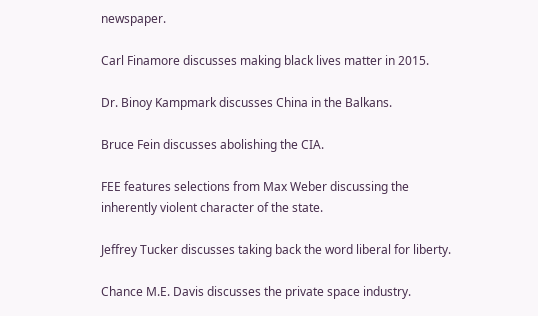newspaper.

Carl Finamore discusses making black lives matter in 2015.

Dr. Binoy Kampmark discusses China in the Balkans.

Bruce Fein discusses abolishing the CIA.

FEE features selections from Max Weber discussing the inherently violent character of the state.

Jeffrey Tucker discusses taking back the word liberal for liberty.

Chance M.E. Davis discusses the private space industry.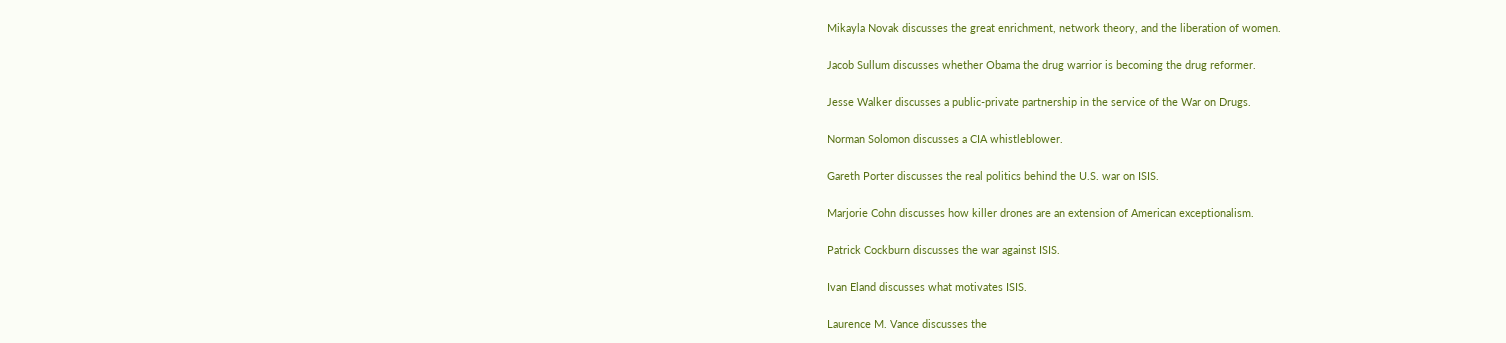Mikayla Novak discusses the great enrichment, network theory, and the liberation of women.

Jacob Sullum discusses whether Obama the drug warrior is becoming the drug reformer.

Jesse Walker discusses a public-private partnership in the service of the War on Drugs.

Norman Solomon discusses a CIA whistleblower.

Gareth Porter discusses the real politics behind the U.S. war on ISIS.

Marjorie Cohn discusses how killer drones are an extension of American exceptionalism.

Patrick Cockburn discusses the war against ISIS.

Ivan Eland discusses what motivates ISIS.

Laurence M. Vance discusses the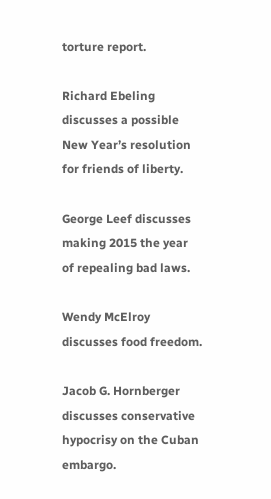torture report.

Richard Ebeling discusses a possible New Year’s resolution for friends of liberty.

George Leef discusses making 2015 the year of repealing bad laws.

Wendy McElroy discusses food freedom.

Jacob G. Hornberger discusses conservative hypocrisy on the Cuban embargo.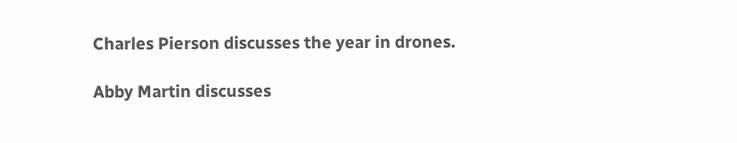Charles Pierson discusses the year in drones.

Abby Martin discusses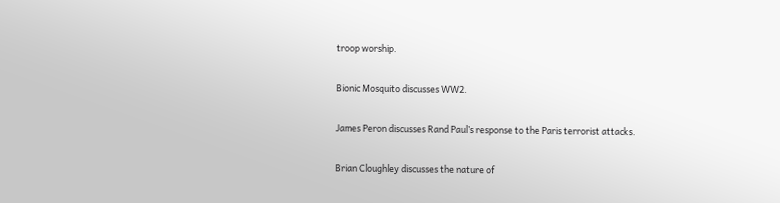troop worship.

Bionic Mosquito discusses WW2.

James Peron discusses Rand Paul’s response to the Paris terrorist attacks.

Brian Cloughley discusses the nature of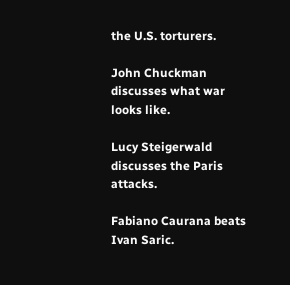the U.S. torturers.

John Chuckman discusses what war looks like.

Lucy Steigerwald discusses the Paris attacks.

Fabiano Caurana beats Ivan Saric.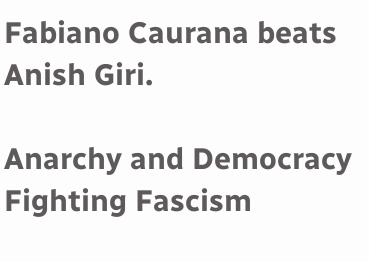Fabiano Caurana beats Anish Giri.

Anarchy and Democracy
Fighting Fascism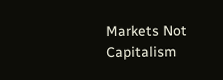Markets Not Capitalism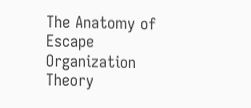The Anatomy of Escape
Organization Theory